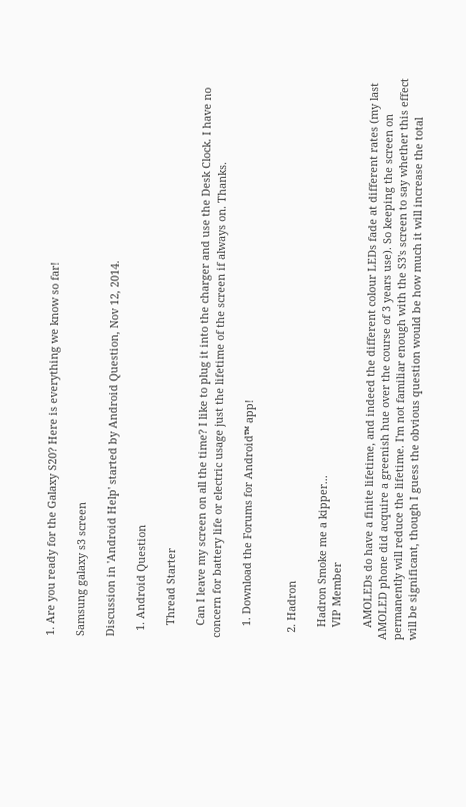1. Are you ready for the Galaxy S20? Here is everything we know so far!

Samsung galaxy s3 screen

Discussion in 'Android Help' started by Android Question, Nov 12, 2014.

  1. Android Question

    Thread Starter

    Can I leave my screen on all the time? I like to plug it into the charger and use the Desk Clock. I have no concern for battery life or electric usage just the lifetime of the screen if always on. Thanks.

    1. Download the Forums for Android™ app!


  2. Hadron

    Hadron Smoke me a kipper...
    VIP Member

    AMOLEDs do have a finite lifetime, and indeed the different colour LEDs fade at different rates (my last AMOLED phone did acquire a greenish hue over the course of 3 years use). So keeping the screen on permanently will reduce the lifetime. I'm not familiar enough with the S3's screen to say whether this effect will be significant, though I guess the obvious question would be how much it will increase the total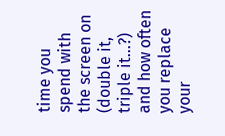time you spend with the screen on (double it, triple it...?) and how often you replace your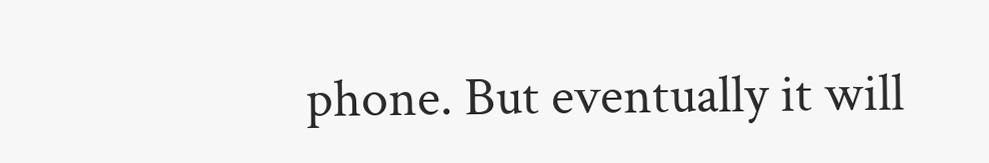phone. But eventually it will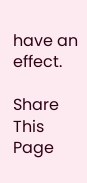have an effect.

Share This Page